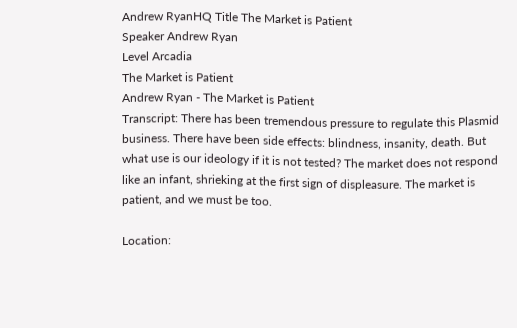Andrew RyanHQ Title The Market is Patient
Speaker Andrew Ryan
Level Arcadia
The Market is Patient
Andrew Ryan - The Market is Patient
Transcript: There has been tremendous pressure to regulate this Plasmid business. There have been side effects: blindness, insanity, death. But what use is our ideology if it is not tested? The market does not respond like an infant, shrieking at the first sign of displeasure. The market is patient, and we must be too.

Location: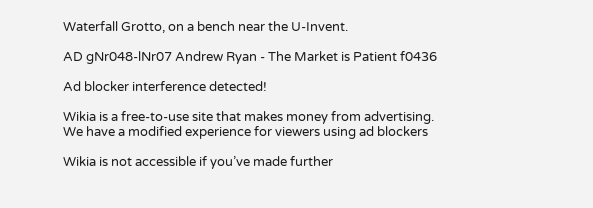Waterfall Grotto, on a bench near the U-Invent.

AD gNr048-lNr07 Andrew Ryan - The Market is Patient f0436

Ad blocker interference detected!

Wikia is a free-to-use site that makes money from advertising. We have a modified experience for viewers using ad blockers

Wikia is not accessible if you’ve made further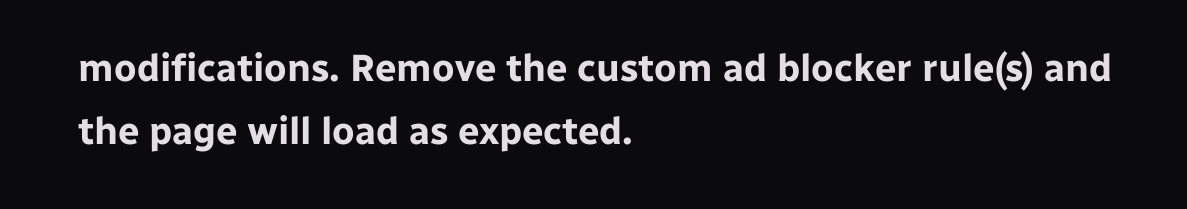modifications. Remove the custom ad blocker rule(s) and the page will load as expected.